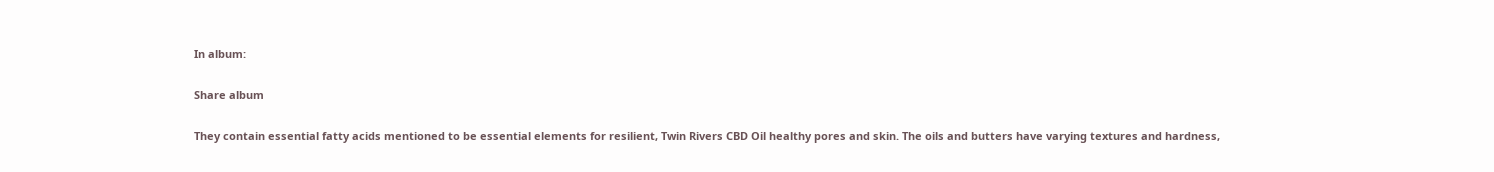In album:

Share album

They contain essential fatty acids mentioned to be essential elements for resilient, Twin Rivers CBD Oil healthy pores and skin. The oils and butters have varying textures and hardness,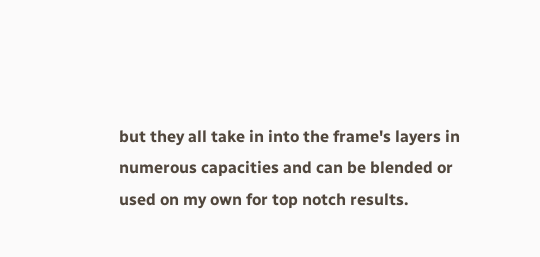but they all take in into the frame's layers in numerous capacities and can be blended or used on my own for top notch results.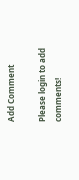Add Comment

Please login to add comments!